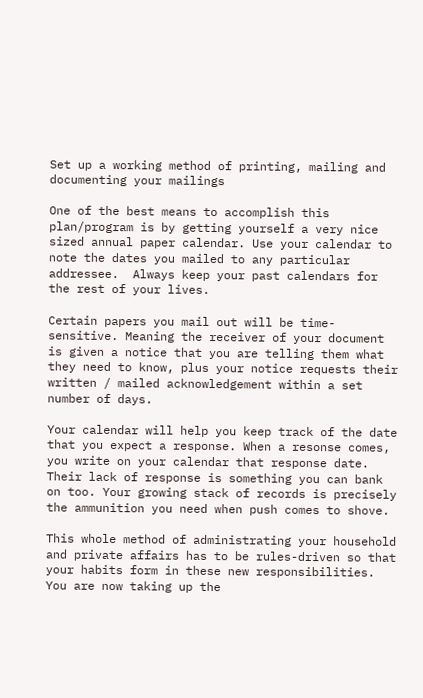Set up a working method of printing, mailing and documenting your mailings

One of the best means to accomplish this plan/program is by getting yourself a very nice sized annual paper calendar. Use your calendar to note the dates you mailed to any particular addressee.  Always keep your past calendars for the rest of your lives.

Certain papers you mail out will be time-sensitive. Meaning the receiver of your document is given a notice that you are telling them what they need to know, plus your notice requests their written / mailed acknowledgement within a set number of days.

Your calendar will help you keep track of the date that you expect a response. When a resonse comes, you write on your calendar that response date.  Their lack of response is something you can bank on too. Your growing stack of records is precisely the ammunition you need when push comes to shove.

This whole method of administrating your household and private affairs has to be rules-driven so that your habits form in these new responsibilities. You are now taking up the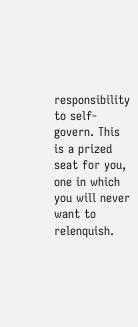responsibility to self-govern. This is a prized seat for you, one in which you will never want to relenquish.